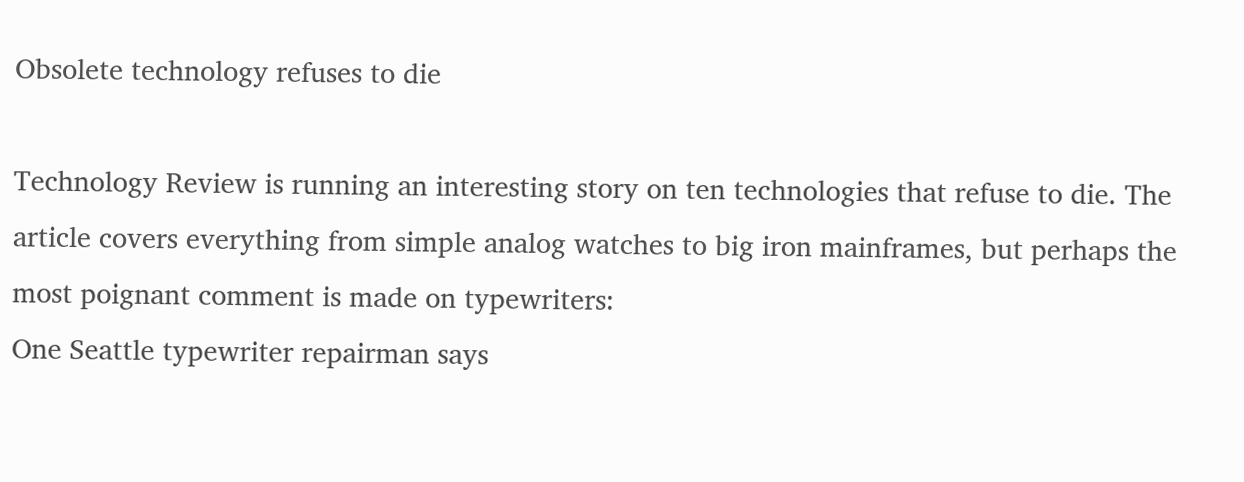Obsolete technology refuses to die

Technology Review is running an interesting story on ten technologies that refuse to die. The article covers everything from simple analog watches to big iron mainframes, but perhaps the most poignant comment is made on typewriters:
One Seattle typewriter repairman says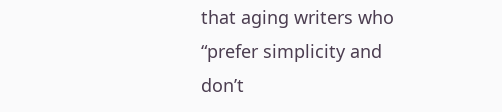that aging writers who “prefer simplicity and don’t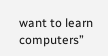want to learn computers”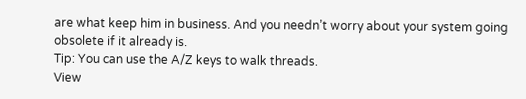are what keep him in business. And you needn’t worry about your system going obsolete if it already is.
Tip: You can use the A/Z keys to walk threads.
View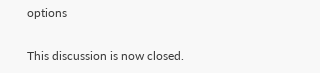options

This discussion is now closed.